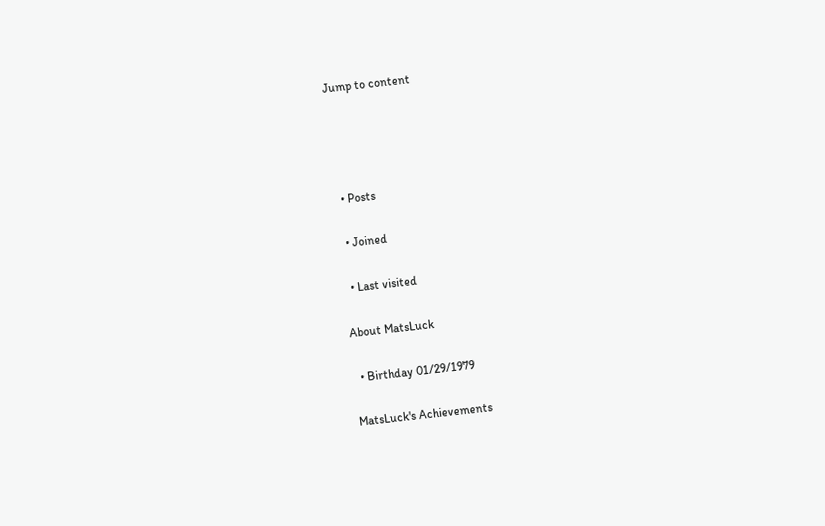Jump to content




  • Posts

  • Joined

  • Last visited

About MatsLuck

  • Birthday 01/29/1979

MatsLuck's Achievements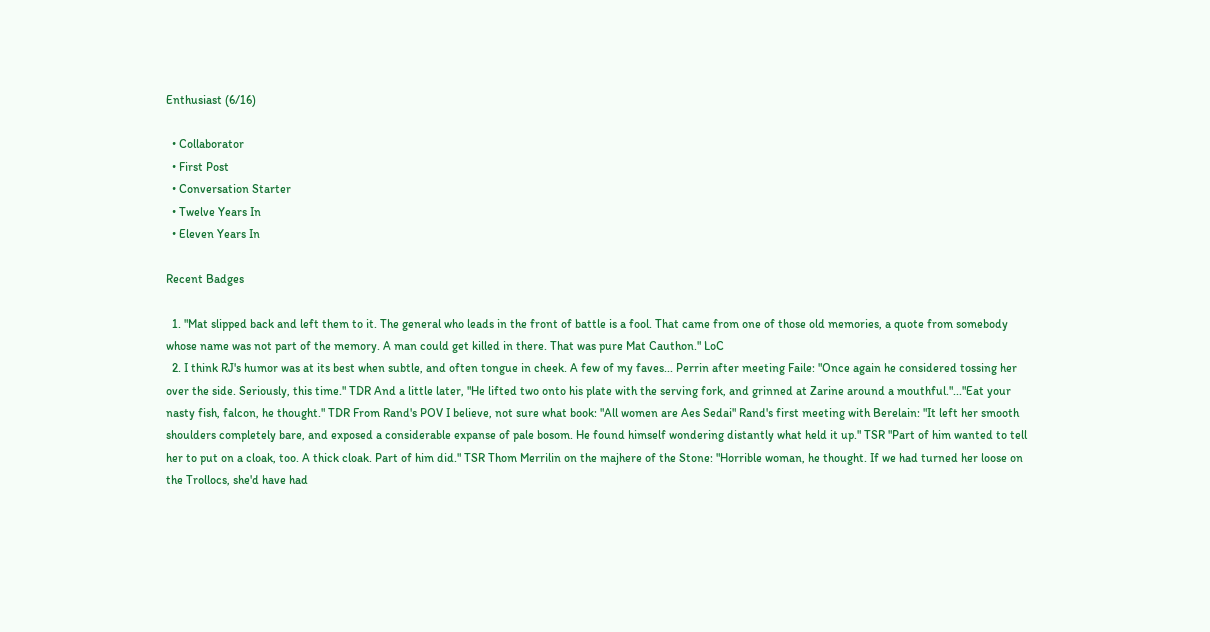Enthusiast (6/16)

  • Collaborator
  • First Post
  • Conversation Starter
  • Twelve Years In
  • Eleven Years In

Recent Badges

  1. "Mat slipped back and left them to it. The general who leads in the front of battle is a fool. That came from one of those old memories, a quote from somebody whose name was not part of the memory. A man could get killed in there. That was pure Mat Cauthon." LoC
  2. I think RJ's humor was at its best when subtle, and often tongue in cheek. A few of my faves... Perrin after meeting Faile: "Once again he considered tossing her over the side. Seriously, this time." TDR And a little later, "He lifted two onto his plate with the serving fork, and grinned at Zarine around a mouthful."..."Eat your nasty fish, falcon, he thought." TDR From Rand's POV I believe, not sure what book: "All women are Aes Sedai" Rand's first meeting with Berelain: "It left her smooth shoulders completely bare, and exposed a considerable expanse of pale bosom. He found himself wondering distantly what held it up." TSR "Part of him wanted to tell her to put on a cloak, too. A thick cloak. Part of him did." TSR Thom Merrilin on the majhere of the Stone: "Horrible woman, he thought. If we had turned her loose on the Trollocs, she'd have had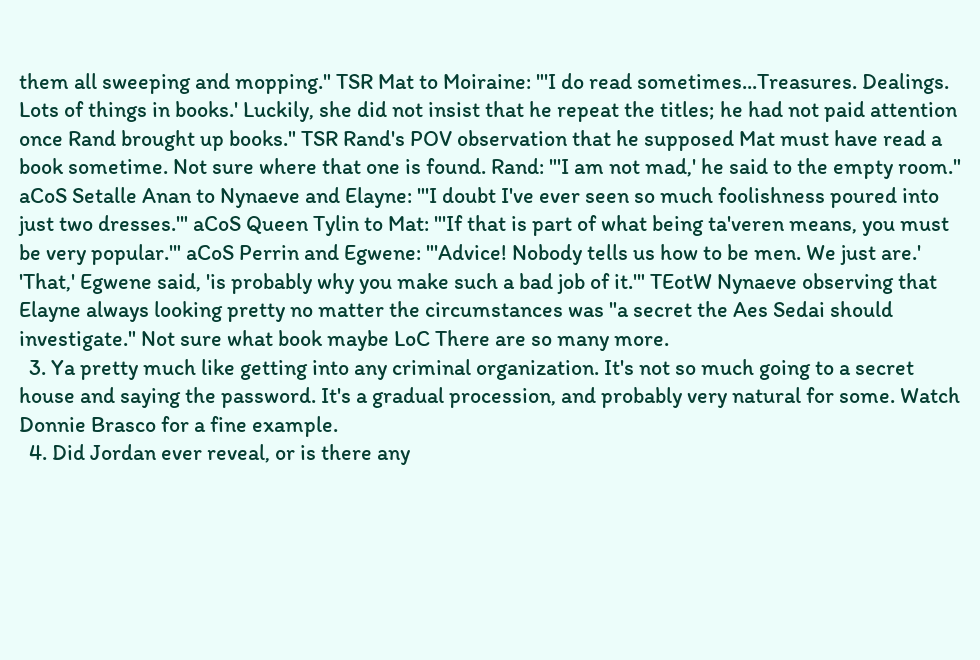them all sweeping and mopping." TSR Mat to Moiraine: "'I do read sometimes...Treasures. Dealings. Lots of things in books.' Luckily, she did not insist that he repeat the titles; he had not paid attention once Rand brought up books." TSR Rand's POV observation that he supposed Mat must have read a book sometime. Not sure where that one is found. Rand: "'I am not mad,' he said to the empty room." aCoS Setalle Anan to Nynaeve and Elayne: "'I doubt I've ever seen so much foolishness poured into just two dresses.'" aCoS Queen Tylin to Mat: "'If that is part of what being ta'veren means, you must be very popular.'" aCoS Perrin and Egwene: "'Advice! Nobody tells us how to be men. We just are.' 'That,' Egwene said, 'is probably why you make such a bad job of it.'" TEotW Nynaeve observing that Elayne always looking pretty no matter the circumstances was "a secret the Aes Sedai should investigate." Not sure what book maybe LoC There are so many more.
  3. Ya pretty much like getting into any criminal organization. It's not so much going to a secret house and saying the password. It's a gradual procession, and probably very natural for some. Watch Donnie Brasco for a fine example.
  4. Did Jordan ever reveal, or is there any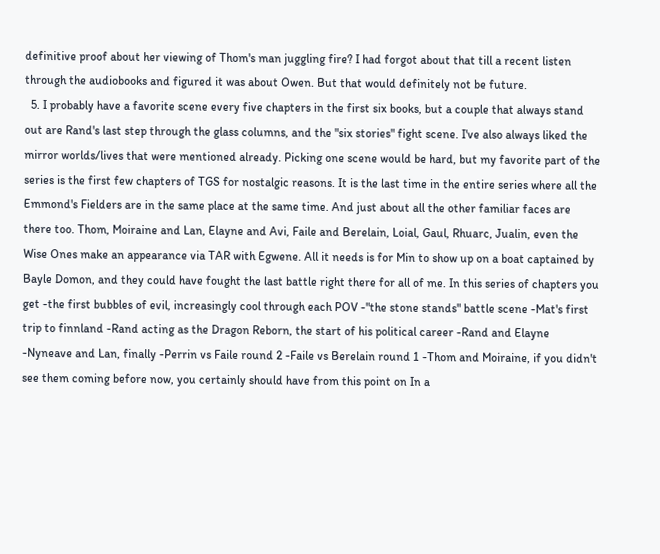definitive proof about her viewing of Thom's man juggling fire? I had forgot about that till a recent listen through the audiobooks and figured it was about Owen. But that would definitely not be future.
  5. I probably have a favorite scene every five chapters in the first six books, but a couple that always stand out are Rand's last step through the glass columns, and the "six stories" fight scene. I've also always liked the mirror worlds/lives that were mentioned already. Picking one scene would be hard, but my favorite part of the series is the first few chapters of TGS for nostalgic reasons. It is the last time in the entire series where all the Emmond's Fielders are in the same place at the same time. And just about all the other familiar faces are there too. Thom, Moiraine and Lan, Elayne and Avi, Faile and Berelain, Loial, Gaul, Rhuarc, Jualin, even the Wise Ones make an appearance via TAR with Egwene. All it needs is for Min to show up on a boat captained by Bayle Domon, and they could have fought the last battle right there for all of me. In this series of chapters you get -the first bubbles of evil, increasingly cool through each POV -"the stone stands" battle scene -Mat's first trip to finnland -Rand acting as the Dragon Reborn, the start of his political career -Rand and Elayne -Nyneave and Lan, finally -Perrin vs Faile round 2 -Faile vs Berelain round 1 -Thom and Moiraine, if you didn't see them coming before now, you certainly should have from this point on In a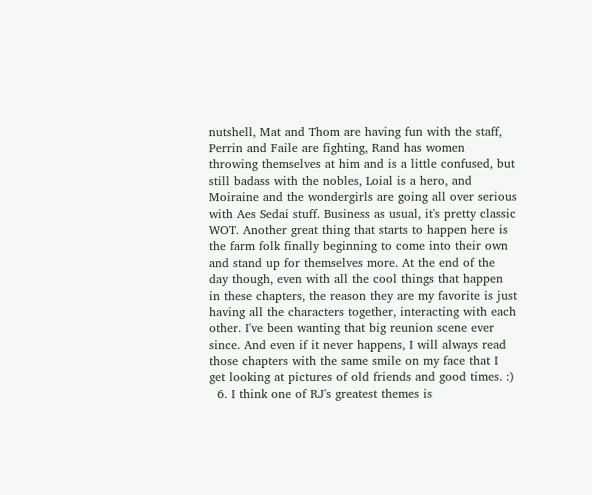nutshell, Mat and Thom are having fun with the staff, Perrin and Faile are fighting, Rand has women throwing themselves at him and is a little confused, but still badass with the nobles, Loial is a hero, and Moiraine and the wondergirls are going all over serious with Aes Sedai stuff. Business as usual, it's pretty classic WOT. Another great thing that starts to happen here is the farm folk finally beginning to come into their own and stand up for themselves more. At the end of the day though, even with all the cool things that happen in these chapters, the reason they are my favorite is just having all the characters together, interacting with each other. I've been wanting that big reunion scene ever since. And even if it never happens, I will always read those chapters with the same smile on my face that I get looking at pictures of old friends and good times. :)
  6. I think one of RJ's greatest themes is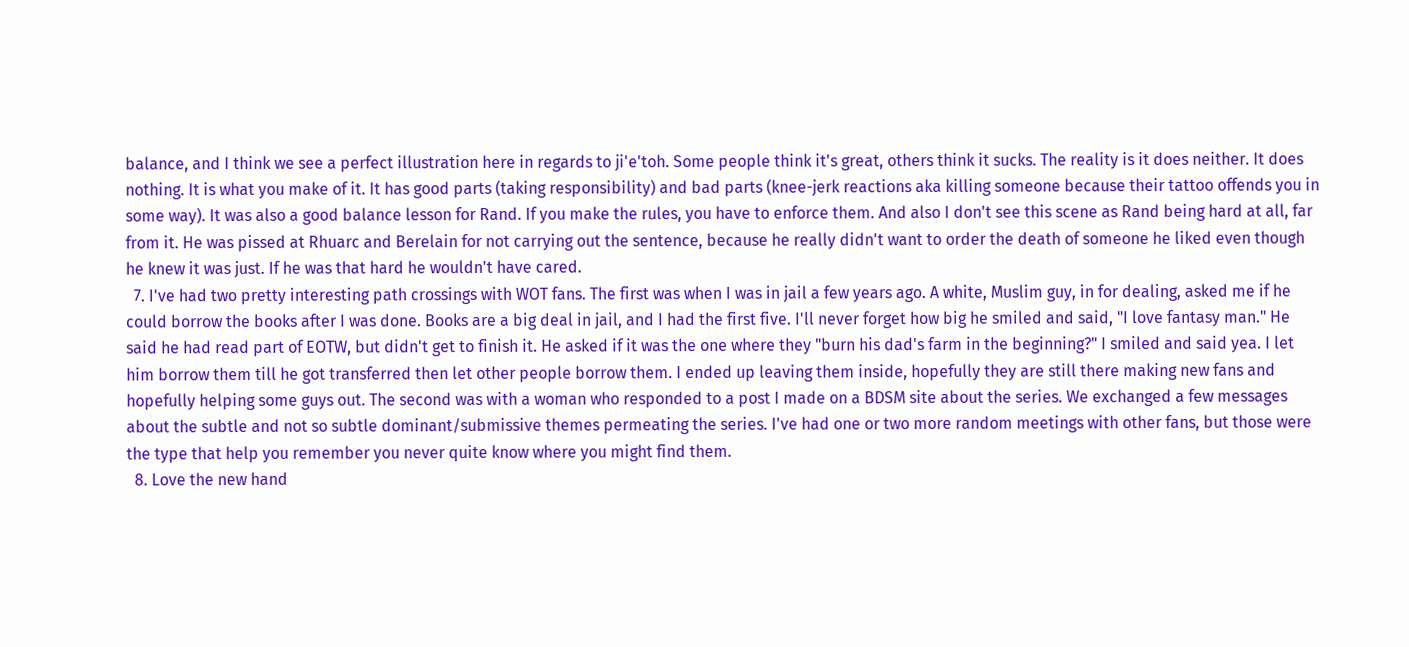balance, and I think we see a perfect illustration here in regards to ji'e'toh. Some people think it's great, others think it sucks. The reality is it does neither. It does nothing. It is what you make of it. It has good parts (taking responsibility) and bad parts (knee-jerk reactions aka killing someone because their tattoo offends you in some way). It was also a good balance lesson for Rand. If you make the rules, you have to enforce them. And also I don't see this scene as Rand being hard at all, far from it. He was pissed at Rhuarc and Berelain for not carrying out the sentence, because he really didn't want to order the death of someone he liked even though he knew it was just. If he was that hard he wouldn't have cared.
  7. I've had two pretty interesting path crossings with WOT fans. The first was when I was in jail a few years ago. A white, Muslim guy, in for dealing, asked me if he could borrow the books after I was done. Books are a big deal in jail, and I had the first five. I'll never forget how big he smiled and said, "I love fantasy man." He said he had read part of EOTW, but didn't get to finish it. He asked if it was the one where they "burn his dad's farm in the beginning?" I smiled and said yea. I let him borrow them till he got transferred then let other people borrow them. I ended up leaving them inside, hopefully they are still there making new fans and hopefully helping some guys out. The second was with a woman who responded to a post I made on a BDSM site about the series. We exchanged a few messages about the subtle and not so subtle dominant/submissive themes permeating the series. I've had one or two more random meetings with other fans, but those were the type that help you remember you never quite know where you might find them.
  8. Love the new hand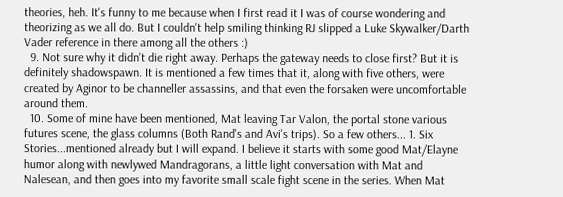theories, heh. It's funny to me because when I first read it I was of course wondering and theorizing as we all do. But I couldn't help smiling thinking RJ slipped a Luke Skywalker/Darth Vader reference in there among all the others :)
  9. Not sure why it didn't die right away. Perhaps the gateway needs to close first? But it is definitely shadowspawn. It is mentioned a few times that it, along with five others, were created by Aginor to be channeller assassins, and that even the forsaken were uncomfortable around them.
  10. Some of mine have been mentioned, Mat leaving Tar Valon, the portal stone various futures scene, the glass columns (Both Rand's and Avi's trips). So a few others... 1. Six Stories...mentioned already but I will expand. I believe it starts with some good Mat/Elayne humor along with newlywed Mandragorans, a little light conversation with Mat and Nalesean, and then goes into my favorite small scale fight scene in the series. When Mat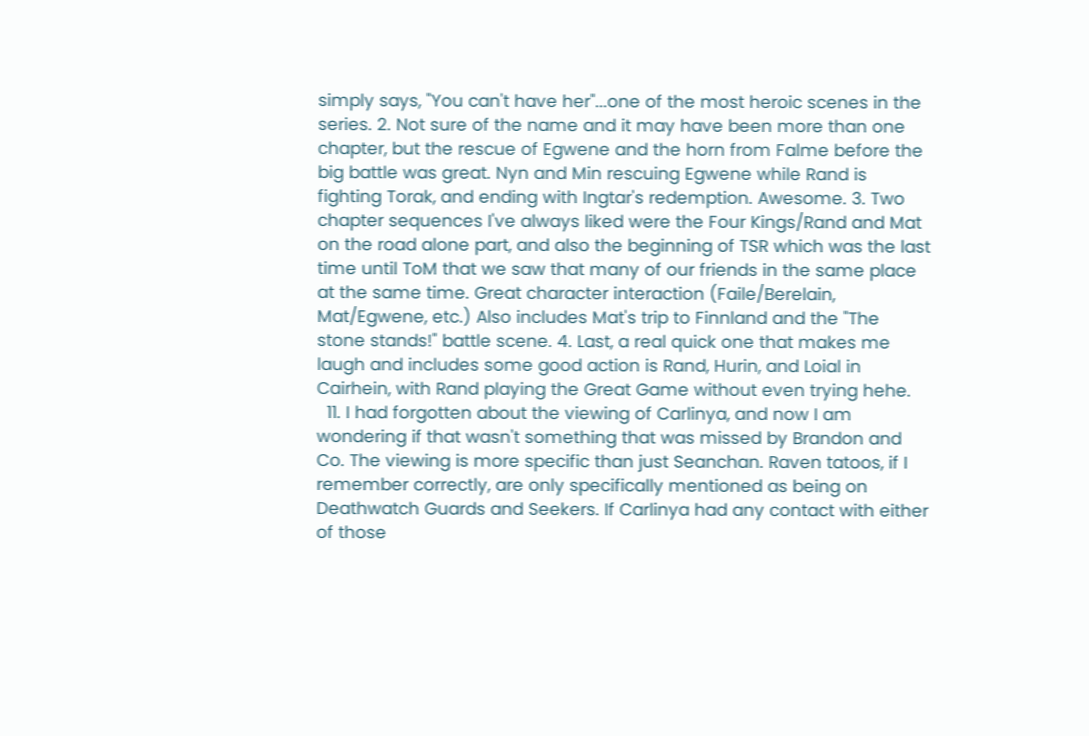simply says, "You can't have her"...one of the most heroic scenes in the series. 2. Not sure of the name and it may have been more than one chapter, but the rescue of Egwene and the horn from Falme before the big battle was great. Nyn and Min rescuing Egwene while Rand is fighting Torak, and ending with Ingtar's redemption. Awesome. 3. Two chapter sequences I've always liked were the Four Kings/Rand and Mat on the road alone part, and also the beginning of TSR which was the last time until ToM that we saw that many of our friends in the same place at the same time. Great character interaction (Faile/Berelain, Mat/Egwene, etc.) Also includes Mat's trip to Finnland and the "The stone stands!" battle scene. 4. Last, a real quick one that makes me laugh and includes some good action is Rand, Hurin, and Loial in Cairhein, with Rand playing the Great Game without even trying hehe.
  11. I had forgotten about the viewing of Carlinya, and now I am wondering if that wasn't something that was missed by Brandon and Co. The viewing is more specific than just Seanchan. Raven tatoos, if I remember correctly, are only specifically mentioned as being on Deathwatch Guards and Seekers. If Carlinya had any contact with either of those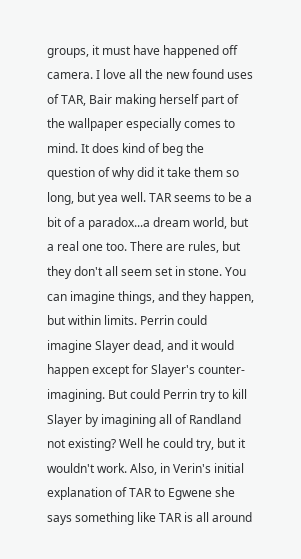groups, it must have happened off camera. I love all the new found uses of TAR, Bair making herself part of the wallpaper especially comes to mind. It does kind of beg the question of why did it take them so long, but yea well. TAR seems to be a bit of a paradox...a dream world, but a real one too. There are rules, but they don't all seem set in stone. You can imagine things, and they happen, but within limits. Perrin could imagine Slayer dead, and it would happen except for Slayer's counter-imagining. But could Perrin try to kill Slayer by imagining all of Randland not existing? Well he could try, but it wouldn't work. Also, in Verin's initial explanation of TAR to Egwene she says something like TAR is all around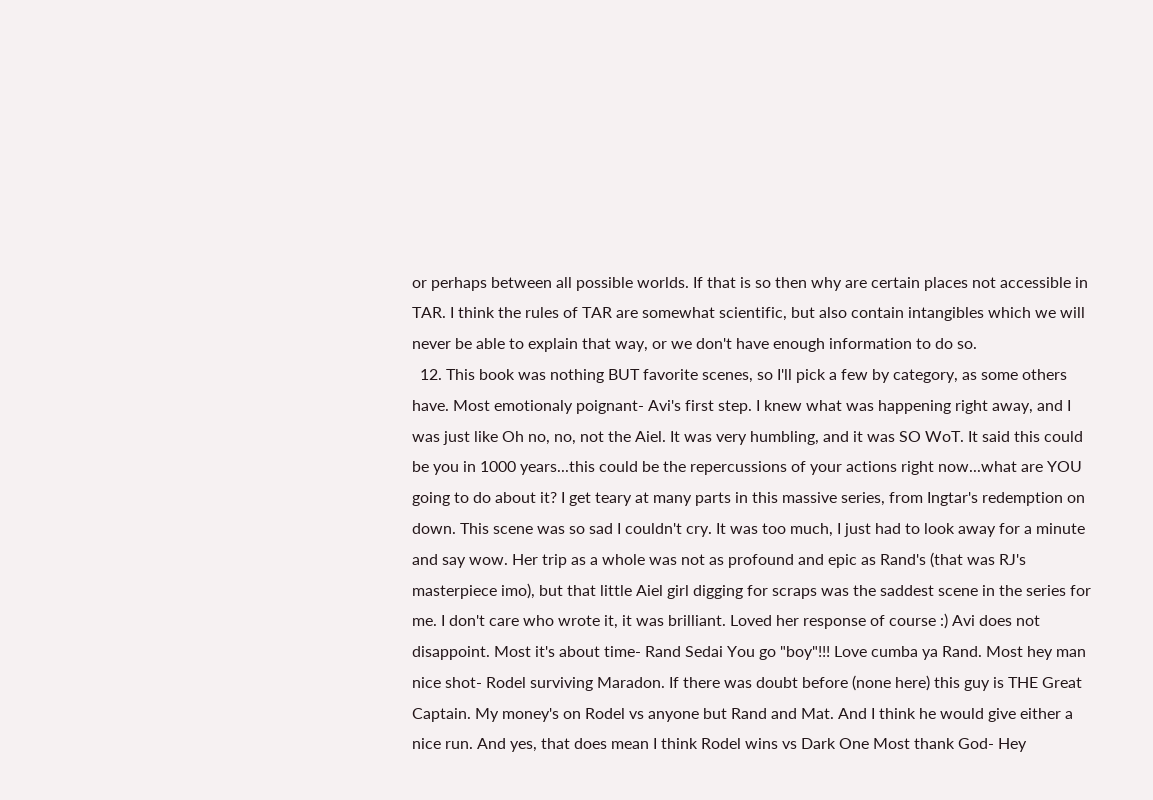or perhaps between all possible worlds. If that is so then why are certain places not accessible in TAR. I think the rules of TAR are somewhat scientific, but also contain intangibles which we will never be able to explain that way, or we don't have enough information to do so.
  12. This book was nothing BUT favorite scenes, so I'll pick a few by category, as some others have. Most emotionaly poignant- Avi's first step. I knew what was happening right away, and I was just like Oh no, no, not the Aiel. It was very humbling, and it was SO WoT. It said this could be you in 1000 years...this could be the repercussions of your actions right now...what are YOU going to do about it? I get teary at many parts in this massive series, from Ingtar's redemption on down. This scene was so sad I couldn't cry. It was too much, I just had to look away for a minute and say wow. Her trip as a whole was not as profound and epic as Rand's (that was RJ's masterpiece imo), but that little Aiel girl digging for scraps was the saddest scene in the series for me. I don't care who wrote it, it was brilliant. Loved her response of course :) Avi does not disappoint. Most it's about time- Rand Sedai You go "boy"!!! Love cumba ya Rand. Most hey man nice shot- Rodel surviving Maradon. If there was doubt before (none here) this guy is THE Great Captain. My money's on Rodel vs anyone but Rand and Mat. And I think he would give either a nice run. And yes, that does mean I think Rodel wins vs Dark One Most thank God- Hey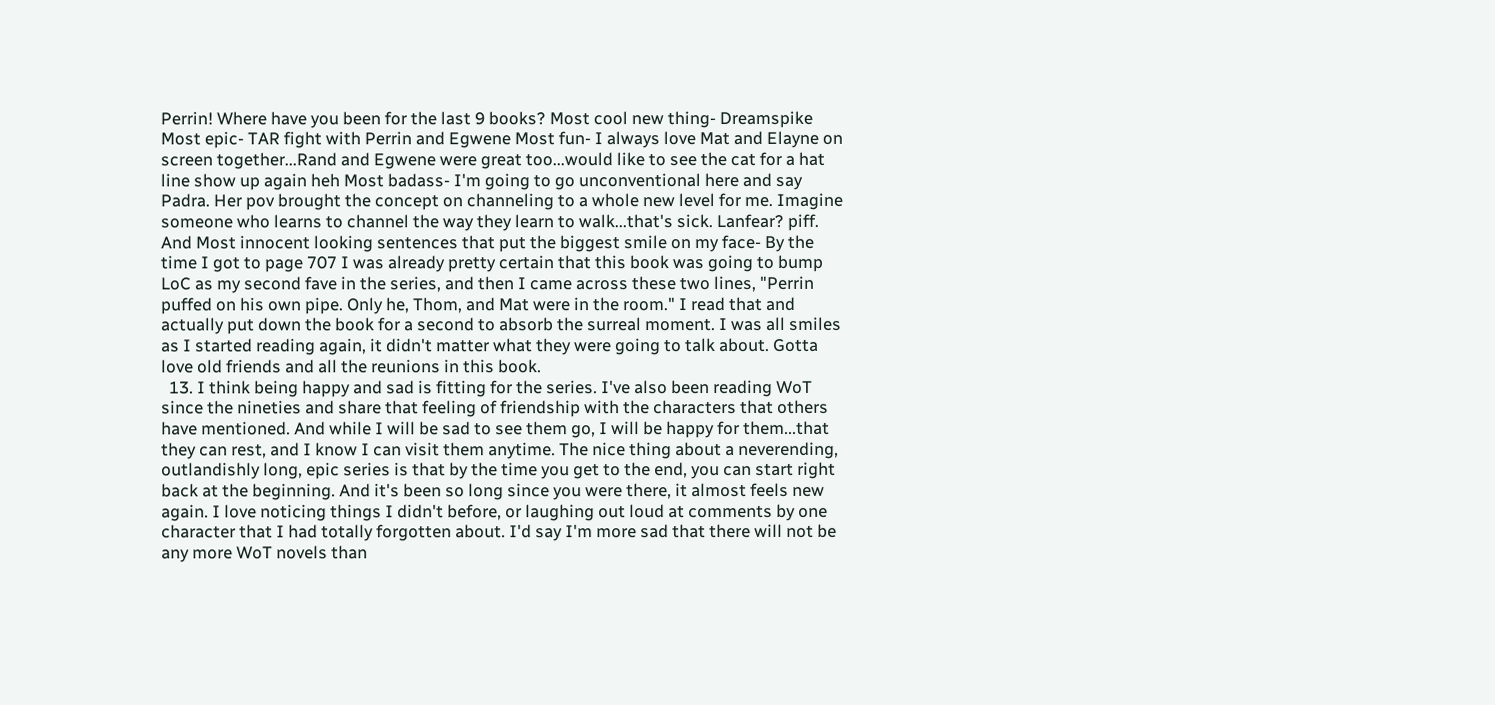Perrin! Where have you been for the last 9 books? Most cool new thing- Dreamspike Most epic- TAR fight with Perrin and Egwene Most fun- I always love Mat and Elayne on screen together...Rand and Egwene were great too...would like to see the cat for a hat line show up again heh Most badass- I'm going to go unconventional here and say Padra. Her pov brought the concept on channeling to a whole new level for me. Imagine someone who learns to channel the way they learn to walk...that's sick. Lanfear? piff. And Most innocent looking sentences that put the biggest smile on my face- By the time I got to page 707 I was already pretty certain that this book was going to bump LoC as my second fave in the series, and then I came across these two lines, "Perrin puffed on his own pipe. Only he, Thom, and Mat were in the room." I read that and actually put down the book for a second to absorb the surreal moment. I was all smiles as I started reading again, it didn't matter what they were going to talk about. Gotta love old friends and all the reunions in this book.
  13. I think being happy and sad is fitting for the series. I've also been reading WoT since the nineties and share that feeling of friendship with the characters that others have mentioned. And while I will be sad to see them go, I will be happy for them...that they can rest, and I know I can visit them anytime. The nice thing about a neverending, outlandishly long, epic series is that by the time you get to the end, you can start right back at the beginning. And it's been so long since you were there, it almost feels new again. I love noticing things I didn't before, or laughing out loud at comments by one character that I had totally forgotten about. I'd say I'm more sad that there will not be any more WoT novels than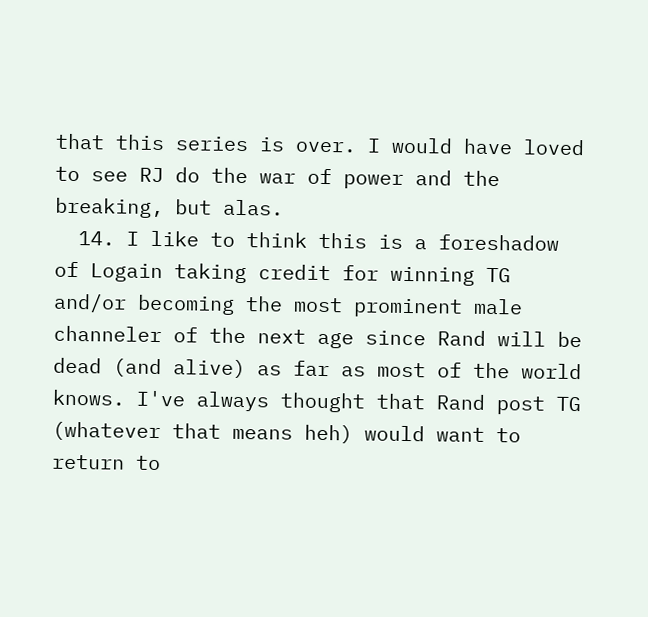that this series is over. I would have loved to see RJ do the war of power and the breaking, but alas.
  14. I like to think this is a foreshadow of Logain taking credit for winning TG and/or becoming the most prominent male channeler of the next age since Rand will be dead (and alive) as far as most of the world knows. I've always thought that Rand post TG (whatever that means heh) would want to return to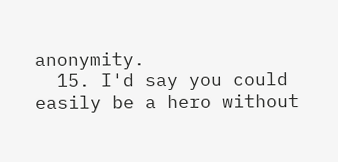anonymity.
  15. I'd say you could easily be a hero without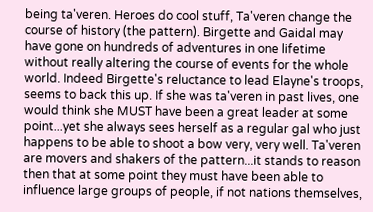being ta'veren. Heroes do cool stuff, Ta'veren change the course of history (the pattern). Birgette and Gaidal may have gone on hundreds of adventures in one lifetime without really altering the course of events for the whole world. Indeed Birgette's reluctance to lead Elayne's troops, seems to back this up. If she was ta'veren in past lives, one would think she MUST have been a great leader at some point...yet she always sees herself as a regular gal who just happens to be able to shoot a bow very, very well. Ta'veren are movers and shakers of the pattern...it stands to reason then that at some point they must have been able to influence large groups of people, if not nations themselves,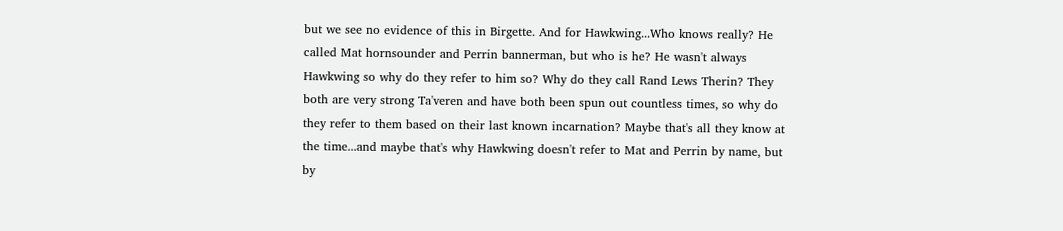but we see no evidence of this in Birgette. And for Hawkwing...Who knows really? He called Mat hornsounder and Perrin bannerman, but who is he? He wasn't always Hawkwing so why do they refer to him so? Why do they call Rand Lews Therin? They both are very strong Ta'veren and have both been spun out countless times, so why do they refer to them based on their last known incarnation? Maybe that's all they know at the time...and maybe that's why Hawkwing doesn't refer to Mat and Perrin by name, but by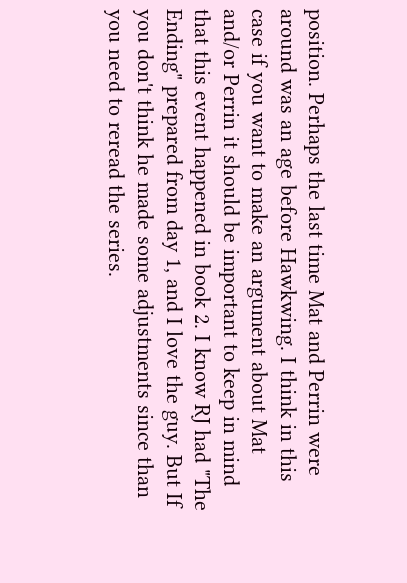position. Perhaps the last time Mat and Perrin were around was an age before Hawkwing. I think in this case if you want to make an argument about Mat and/or Perrin it should be important to keep in mind that this event happened in book 2. I know RJ had "The Ending" prepared from day 1, and I love the guy. But If you don't think he made some adjustments since than you need to reread the series.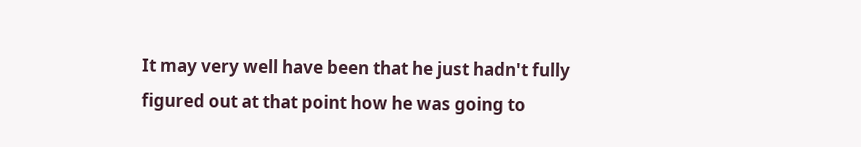It may very well have been that he just hadn't fully figured out at that point how he was going to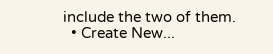include the two of them.
  • Create New...